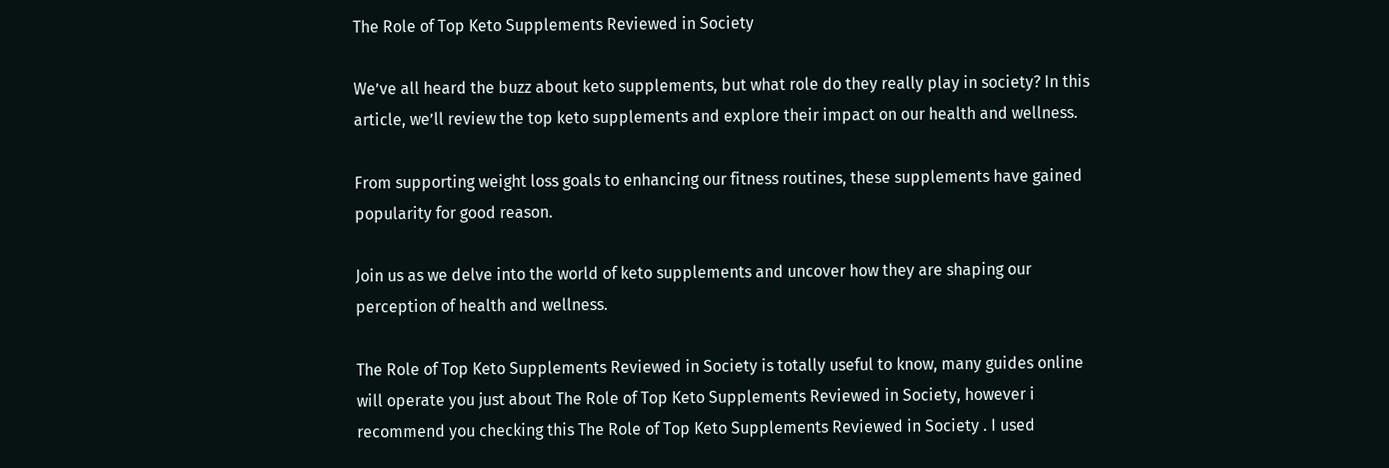The Role of Top Keto Supplements Reviewed in Society

We’ve all heard the buzz about keto supplements, but what role do they really play in society? In this article, we’ll review the top keto supplements and explore their impact on our health and wellness.

From supporting weight loss goals to enhancing our fitness routines, these supplements have gained popularity for good reason.

Join us as we delve into the world of keto supplements and uncover how they are shaping our perception of health and wellness.

The Role of Top Keto Supplements Reviewed in Society is totally useful to know, many guides online will operate you just about The Role of Top Keto Supplements Reviewed in Society, however i recommend you checking this The Role of Top Keto Supplements Reviewed in Society . I used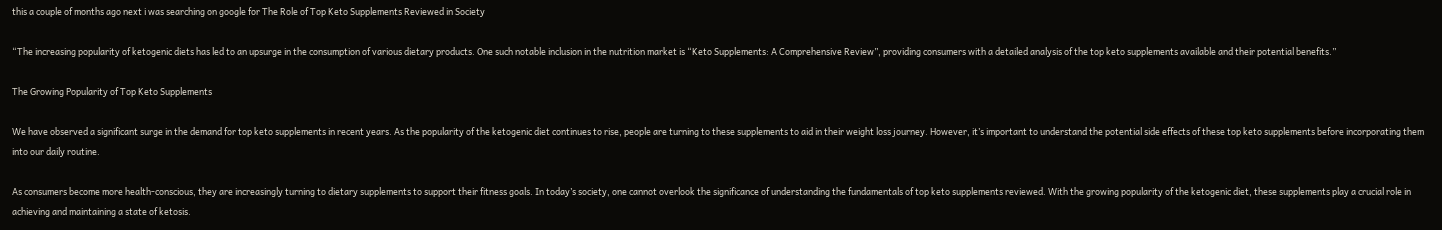this a couple of months ago next i was searching on google for The Role of Top Keto Supplements Reviewed in Society

“The increasing popularity of ketogenic diets has led to an upsurge in the consumption of various dietary products. One such notable inclusion in the nutrition market is “Keto Supplements: A Comprehensive Review”, providing consumers with a detailed analysis of the top keto supplements available and their potential benefits.”

The Growing Popularity of Top Keto Supplements

We have observed a significant surge in the demand for top keto supplements in recent years. As the popularity of the ketogenic diet continues to rise, people are turning to these supplements to aid in their weight loss journey. However, it’s important to understand the potential side effects of these top keto supplements before incorporating them into our daily routine.

As consumers become more health-conscious, they are increasingly turning to dietary supplements to support their fitness goals. In today’s society, one cannot overlook the significance of understanding the fundamentals of top keto supplements reviewed. With the growing popularity of the ketogenic diet, these supplements play a crucial role in achieving and maintaining a state of ketosis.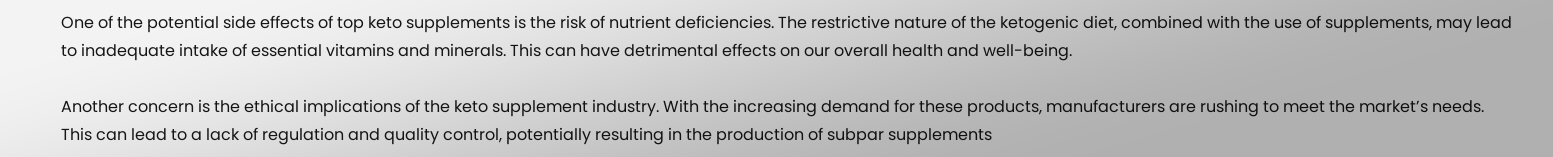One of the potential side effects of top keto supplements is the risk of nutrient deficiencies. The restrictive nature of the ketogenic diet, combined with the use of supplements, may lead to inadequate intake of essential vitamins and minerals. This can have detrimental effects on our overall health and well-being.

Another concern is the ethical implications of the keto supplement industry. With the increasing demand for these products, manufacturers are rushing to meet the market’s needs. This can lead to a lack of regulation and quality control, potentially resulting in the production of subpar supplements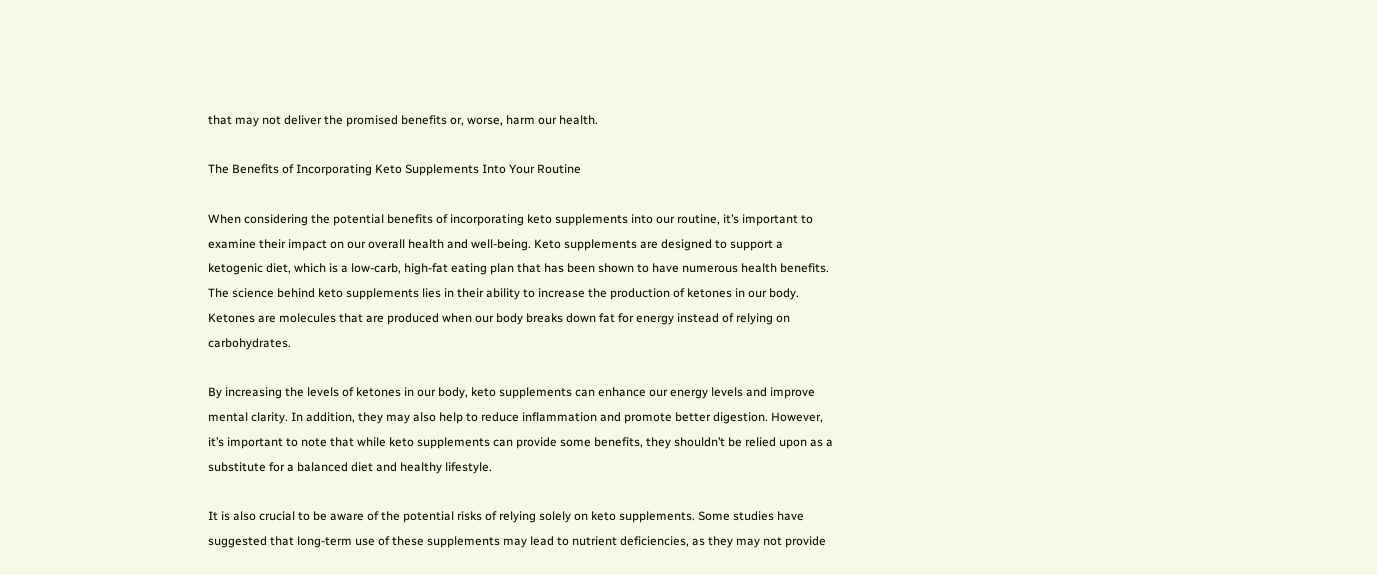that may not deliver the promised benefits or, worse, harm our health.

The Benefits of Incorporating Keto Supplements Into Your Routine

When considering the potential benefits of incorporating keto supplements into our routine, it’s important to examine their impact on our overall health and well-being. Keto supplements are designed to support a ketogenic diet, which is a low-carb, high-fat eating plan that has been shown to have numerous health benefits. The science behind keto supplements lies in their ability to increase the production of ketones in our body. Ketones are molecules that are produced when our body breaks down fat for energy instead of relying on carbohydrates.

By increasing the levels of ketones in our body, keto supplements can enhance our energy levels and improve mental clarity. In addition, they may also help to reduce inflammation and promote better digestion. However, it’s important to note that while keto supplements can provide some benefits, they shouldn’t be relied upon as a substitute for a balanced diet and healthy lifestyle.

It is also crucial to be aware of the potential risks of relying solely on keto supplements. Some studies have suggested that long-term use of these supplements may lead to nutrient deficiencies, as they may not provide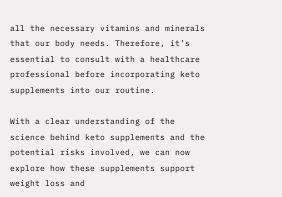all the necessary vitamins and minerals that our body needs. Therefore, it’s essential to consult with a healthcare professional before incorporating keto supplements into our routine.

With a clear understanding of the science behind keto supplements and the potential risks involved, we can now explore how these supplements support weight loss and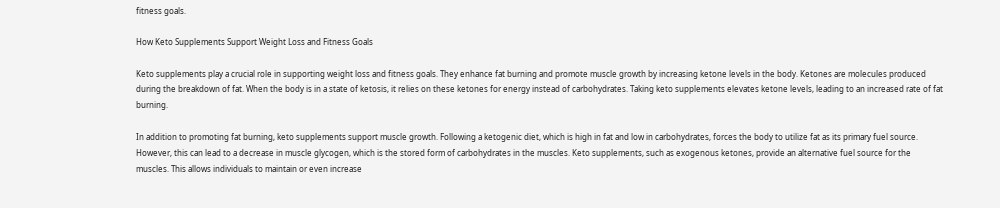fitness goals.

How Keto Supplements Support Weight Loss and Fitness Goals

Keto supplements play a crucial role in supporting weight loss and fitness goals. They enhance fat burning and promote muscle growth by increasing ketone levels in the body. Ketones are molecules produced during the breakdown of fat. When the body is in a state of ketosis, it relies on these ketones for energy instead of carbohydrates. Taking keto supplements elevates ketone levels, leading to an increased rate of fat burning.

In addition to promoting fat burning, keto supplements support muscle growth. Following a ketogenic diet, which is high in fat and low in carbohydrates, forces the body to utilize fat as its primary fuel source. However, this can lead to a decrease in muscle glycogen, which is the stored form of carbohydrates in the muscles. Keto supplements, such as exogenous ketones, provide an alternative fuel source for the muscles. This allows individuals to maintain or even increase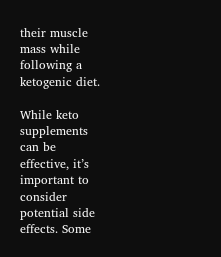their muscle mass while following a ketogenic diet.

While keto supplements can be effective, it’s important to consider potential side effects. Some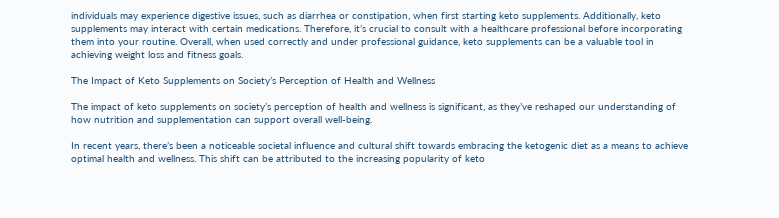individuals may experience digestive issues, such as diarrhea or constipation, when first starting keto supplements. Additionally, keto supplements may interact with certain medications. Therefore, it’s crucial to consult with a healthcare professional before incorporating them into your routine. Overall, when used correctly and under professional guidance, keto supplements can be a valuable tool in achieving weight loss and fitness goals.

The Impact of Keto Supplements on Society’s Perception of Health and Wellness

The impact of keto supplements on society’s perception of health and wellness is significant, as they’ve reshaped our understanding of how nutrition and supplementation can support overall well-being.

In recent years, there’s been a noticeable societal influence and cultural shift towards embracing the ketogenic diet as a means to achieve optimal health and wellness. This shift can be attributed to the increasing popularity of keto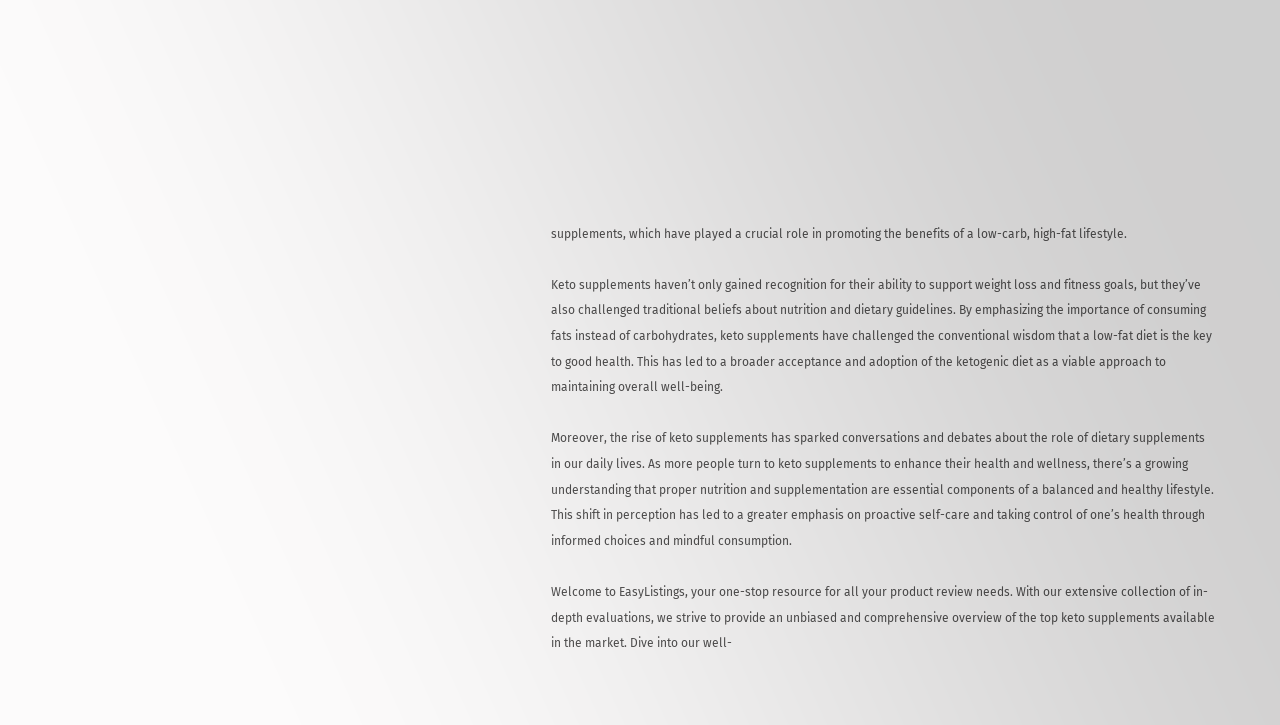supplements, which have played a crucial role in promoting the benefits of a low-carb, high-fat lifestyle.

Keto supplements haven’t only gained recognition for their ability to support weight loss and fitness goals, but they’ve also challenged traditional beliefs about nutrition and dietary guidelines. By emphasizing the importance of consuming fats instead of carbohydrates, keto supplements have challenged the conventional wisdom that a low-fat diet is the key to good health. This has led to a broader acceptance and adoption of the ketogenic diet as a viable approach to maintaining overall well-being.

Moreover, the rise of keto supplements has sparked conversations and debates about the role of dietary supplements in our daily lives. As more people turn to keto supplements to enhance their health and wellness, there’s a growing understanding that proper nutrition and supplementation are essential components of a balanced and healthy lifestyle. This shift in perception has led to a greater emphasis on proactive self-care and taking control of one’s health through informed choices and mindful consumption.

Welcome to EasyListings, your one-stop resource for all your product review needs. With our extensive collection of in-depth evaluations, we strive to provide an unbiased and comprehensive overview of the top keto supplements available in the market. Dive into our well-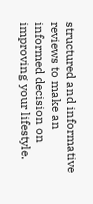structured and informative reviews to make an informed decision on improving your lifestyle.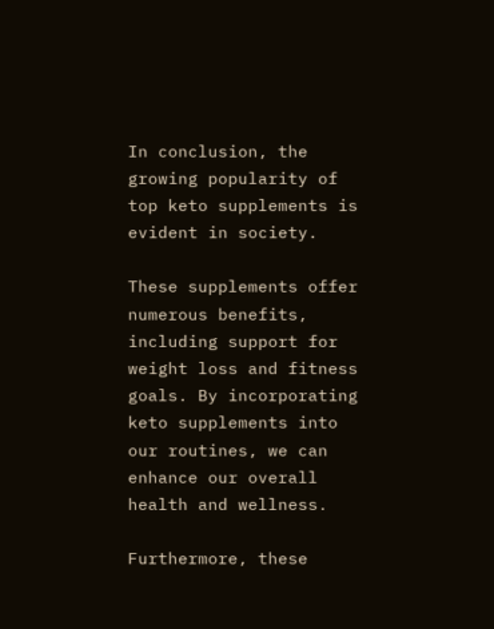In conclusion, the growing popularity of top keto supplements is evident in society.

These supplements offer numerous benefits, including support for weight loss and fitness goals. By incorporating keto supplements into our routines, we can enhance our overall health and wellness.

Furthermore, these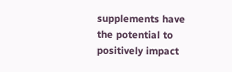supplements have the potential to positively impact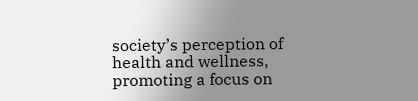society’s perception of health and wellness, promoting a focus on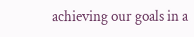achieving our goals in a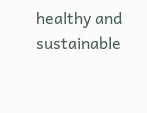healthy and sustainable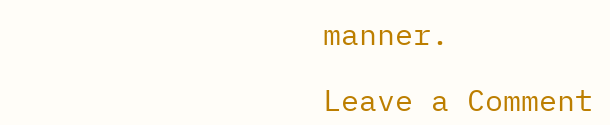manner.

Leave a Comment